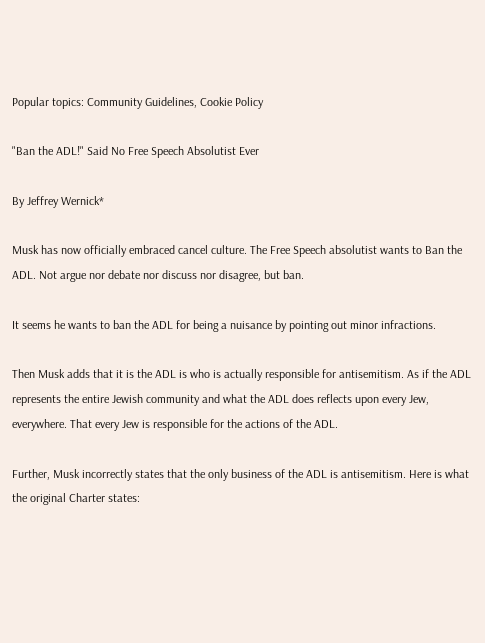Popular topics: Community Guidelines, Cookie Policy

"Ban the ADL!" Said No Free Speech Absolutist Ever

By Jeffrey Wernick*

Musk has now officially embraced cancel culture. The Free Speech absolutist wants to Ban the ADL. Not argue nor debate nor discuss nor disagree, but ban.

It seems he wants to ban the ADL for being a nuisance by pointing out minor infractions.

Then Musk adds that it is the ADL is who is actually responsible for antisemitism. As if the ADL represents the entire Jewish community and what the ADL does reflects upon every Jew, everywhere. That every Jew is responsible for the actions of the ADL.

Further, Musk incorrectly states that the only business of the ADL is antisemitism. Here is what the original Charter states: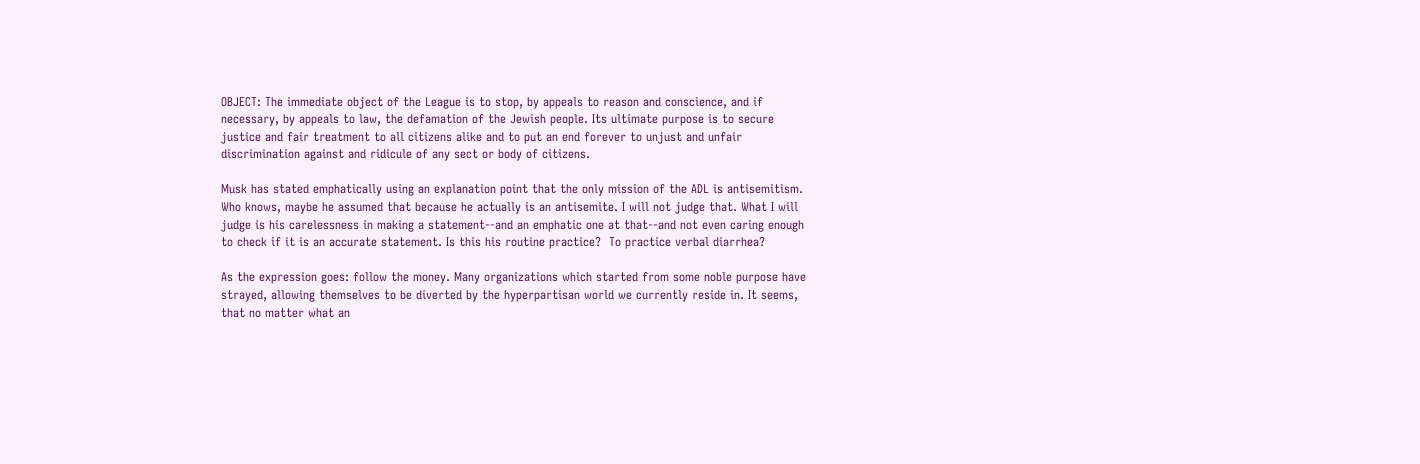OBJECT: The immediate object of the League is to stop, by appeals to reason and conscience, and if necessary, by appeals to law, the defamation of the Jewish people. Its ultimate purpose is to secure justice and fair treatment to all citizens alike and to put an end forever to unjust and unfair discrimination against and ridicule of any sect or body of citizens.

Musk has stated emphatically using an explanation point that the only mission of the ADL is antisemitism.  Who knows, maybe he assumed that because he actually is an antisemite. I will not judge that. What I will judge is his carelessness in making a statement--and an emphatic one at that--and not even caring enough to check if it is an accurate statement. Is this his routine practice?  To practice verbal diarrhea?

As the expression goes: follow the money. Many organizations which started from some noble purpose have strayed, allowing themselves to be diverted by the hyperpartisan world we currently reside in. It seems, that no matter what an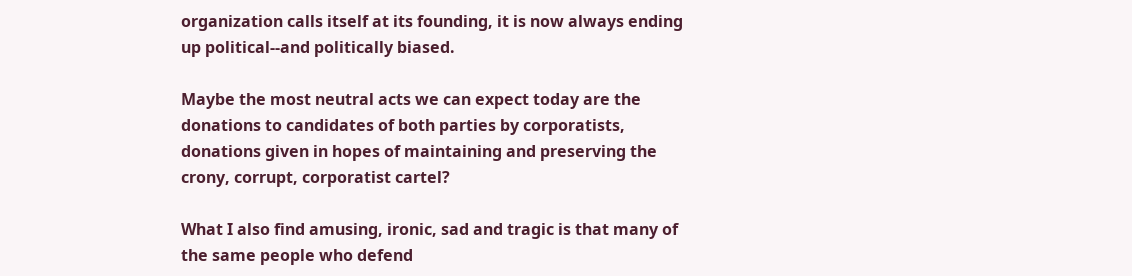organization calls itself at its founding, it is now always ending up political--and politically biased.

Maybe the most neutral acts we can expect today are the donations to candidates of both parties by corporatists, donations given in hopes of maintaining and preserving the crony, corrupt, corporatist cartel?

What I also find amusing, ironic, sad and tragic is that many of the same people who defend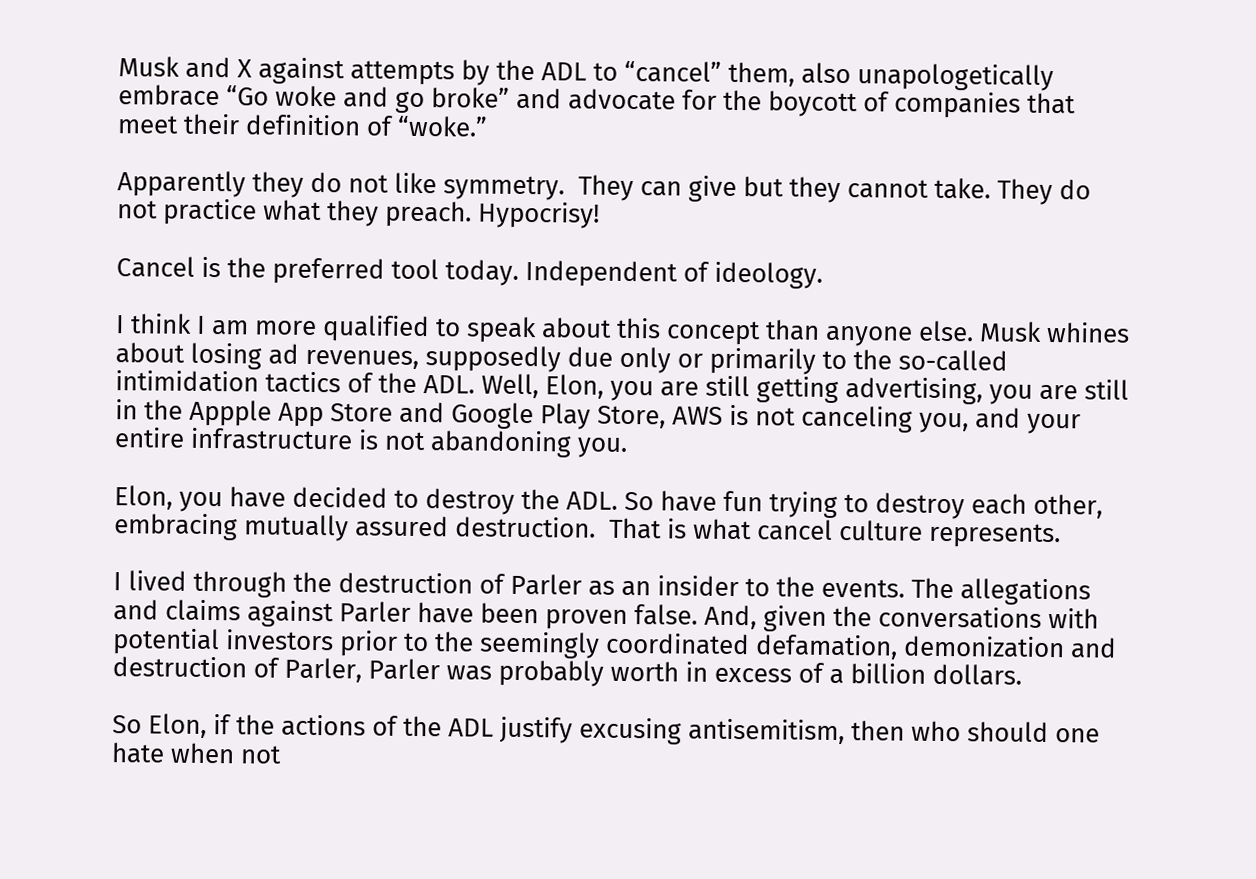Musk and X against attempts by the ADL to “cancel” them, also unapologetically embrace “Go woke and go broke” and advocate for the boycott of companies that meet their definition of “woke.”

Apparently they do not like symmetry.  They can give but they cannot take. They do not practice what they preach. Hypocrisy!

Cancel is the preferred tool today. Independent of ideology.

I think I am more qualified to speak about this concept than anyone else. Musk whines about losing ad revenues, supposedly due only or primarily to the so-called intimidation tactics of the ADL. Well, Elon, you are still getting advertising, you are still in the Appple App Store and Google Play Store, AWS is not canceling you, and your entire infrastructure is not abandoning you.

Elon, you have decided to destroy the ADL. So have fun trying to destroy each other, embracing mutually assured destruction.  That is what cancel culture represents.

I lived through the destruction of Parler as an insider to the events. The allegations and claims against Parler have been proven false. And, given the conversations with potential investors prior to the seemingly coordinated defamation, demonization and destruction of Parler, Parler was probably worth in excess of a billion dollars.

So Elon, if the actions of the ADL justify excusing antisemitism, then who should one hate when not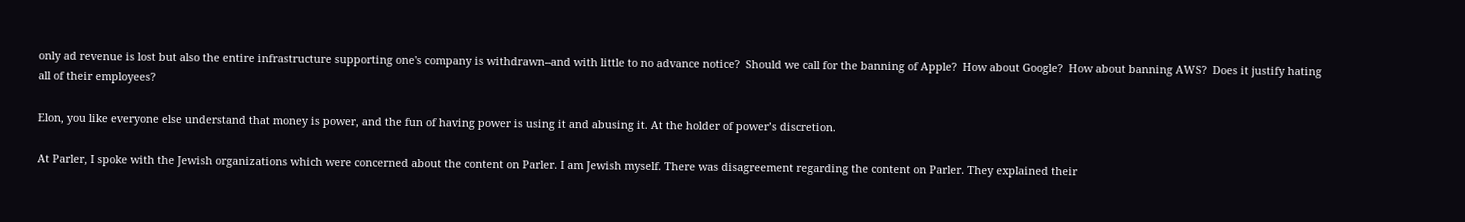only ad revenue is lost but also the entire infrastructure supporting one's company is withdrawn--and with little to no advance notice?  Should we call for the banning of Apple?  How about Google?  How about banning AWS?  Does it justify hating all of their employees?

Elon, you like everyone else understand that money is power, and the fun of having power is using it and abusing it. At the holder of power’s discretion.

At Parler, I spoke with the Jewish organizations which were concerned about the content on Parler. I am Jewish myself. There was disagreement regarding the content on Parler. They explained their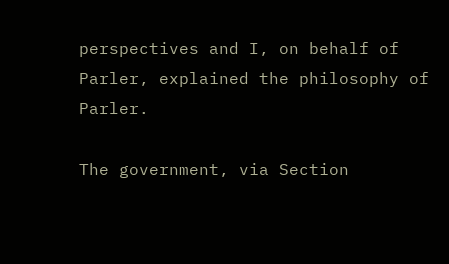perspectives and I, on behalf of Parler, explained the philosophy of Parler.

The government, via Section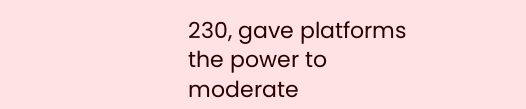230, gave platforms the power to moderate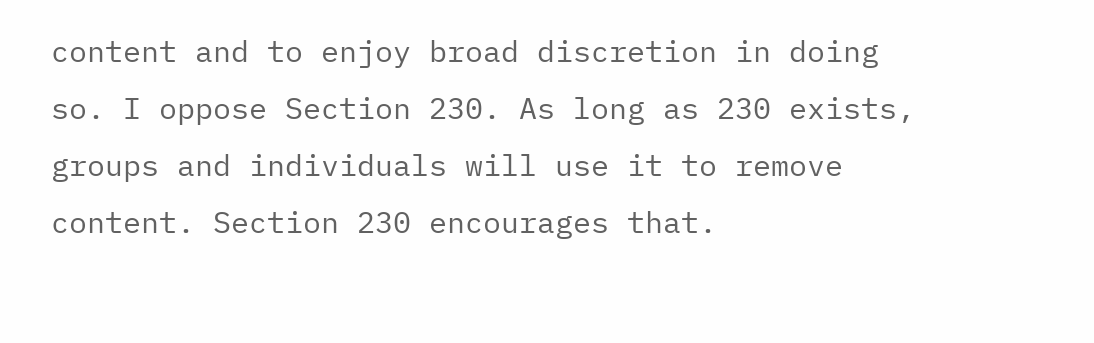content and to enjoy broad discretion in doing so. I oppose Section 230. As long as 230 exists, groups and individuals will use it to remove content. Section 230 encourages that.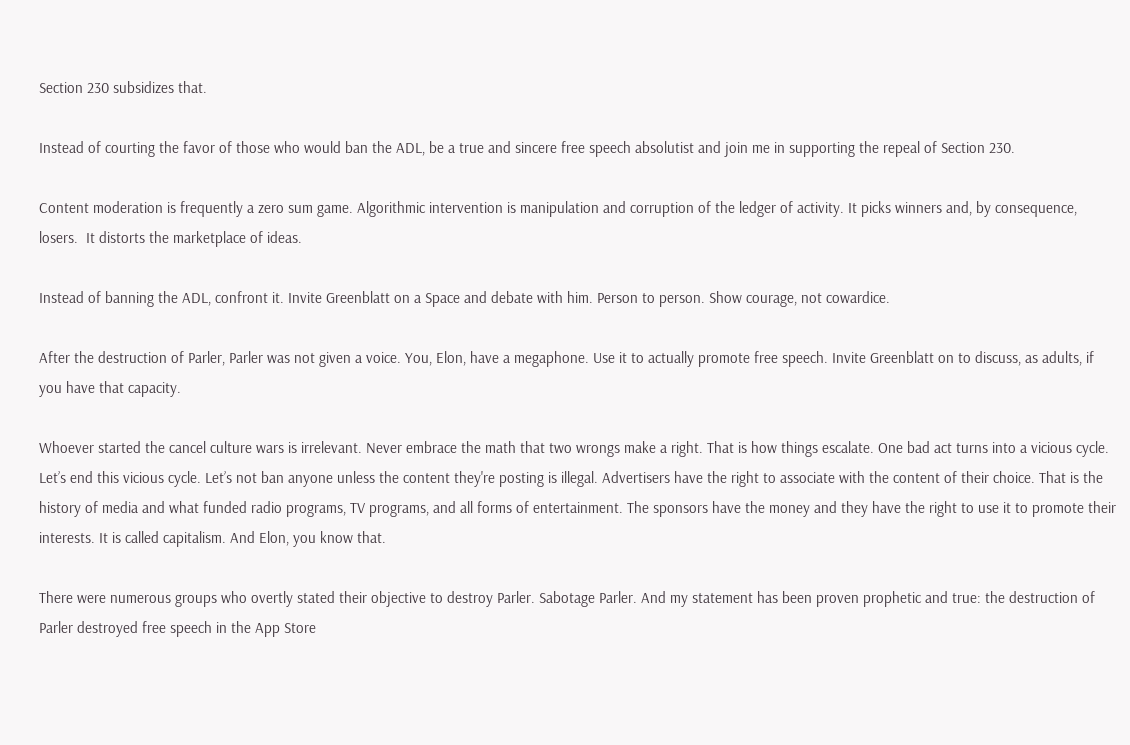Section 230 subsidizes that.

Instead of courting the favor of those who would ban the ADL, be a true and sincere free speech absolutist and join me in supporting the repeal of Section 230.

Content moderation is frequently a zero sum game. Algorithmic intervention is manipulation and corruption of the ledger of activity. It picks winners and, by consequence, losers.  It distorts the marketplace of ideas.

Instead of banning the ADL, confront it. Invite Greenblatt on a Space and debate with him. Person to person. Show courage, not cowardice.

After the destruction of Parler, Parler was not given a voice. You, Elon, have a megaphone. Use it to actually promote free speech. Invite Greenblatt on to discuss, as adults, if you have that capacity.

Whoever started the cancel culture wars is irrelevant. Never embrace the math that two wrongs make a right. That is how things escalate. One bad act turns into a vicious cycle.  Let’s end this vicious cycle. Let’s not ban anyone unless the content they're posting is illegal. Advertisers have the right to associate with the content of their choice. That is the history of media and what funded radio programs, TV programs, and all forms of entertainment. The sponsors have the money and they have the right to use it to promote their interests. It is called capitalism. And Elon, you know that.

There were numerous groups who overtly stated their objective to destroy Parler. Sabotage Parler. And my statement has been proven prophetic and true: the destruction of Parler destroyed free speech in the App Store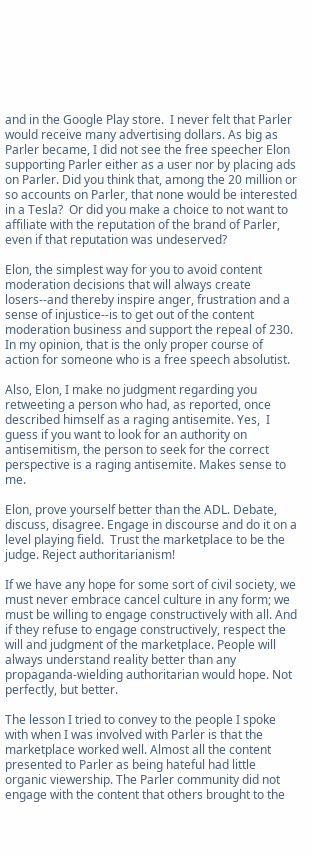and in the Google Play store.  I never felt that Parler would receive many advertising dollars. As big as Parler became, I did not see the free speecher Elon supporting Parler either as a user nor by placing ads on Parler. Did you think that, among the 20 million or so accounts on Parler, that none would be interested in a Tesla?  Or did you make a choice to not want to affiliate with the reputation of the brand of Parler, even if that reputation was undeserved?

Elon, the simplest way for you to avoid content moderation decisions that will always create losers--and thereby inspire anger, frustration and a sense of injustice--is to get out of the content moderation business and support the repeal of 230. In my opinion, that is the only proper course of action for someone who is a free speech absolutist.

Also, Elon, I make no judgment regarding you retweeting a person who had, as reported, once described himself as a raging antisemite. Yes,  I guess if you want to look for an authority on antisemitism, the person to seek for the correct perspective is a raging antisemite. Makes sense to me.

Elon, prove yourself better than the ADL. Debate, discuss, disagree. Engage in discourse and do it on a level playing field.  Trust the marketplace to be the judge. Reject authoritarianism!

If we have any hope for some sort of civil society, we must never embrace cancel culture in any form; we must be willing to engage constructively with all. And if they refuse to engage constructively, respect the will and judgment of the marketplace. People will always understand reality better than any propaganda-wielding authoritarian would hope. Not perfectly, but better.

The lesson I tried to convey to the people I spoke with when I was involved with Parler is that the marketplace worked well. Almost all the content presented to Parler as being hateful had little organic viewership. The Parler community did not engage with the content that others brought to the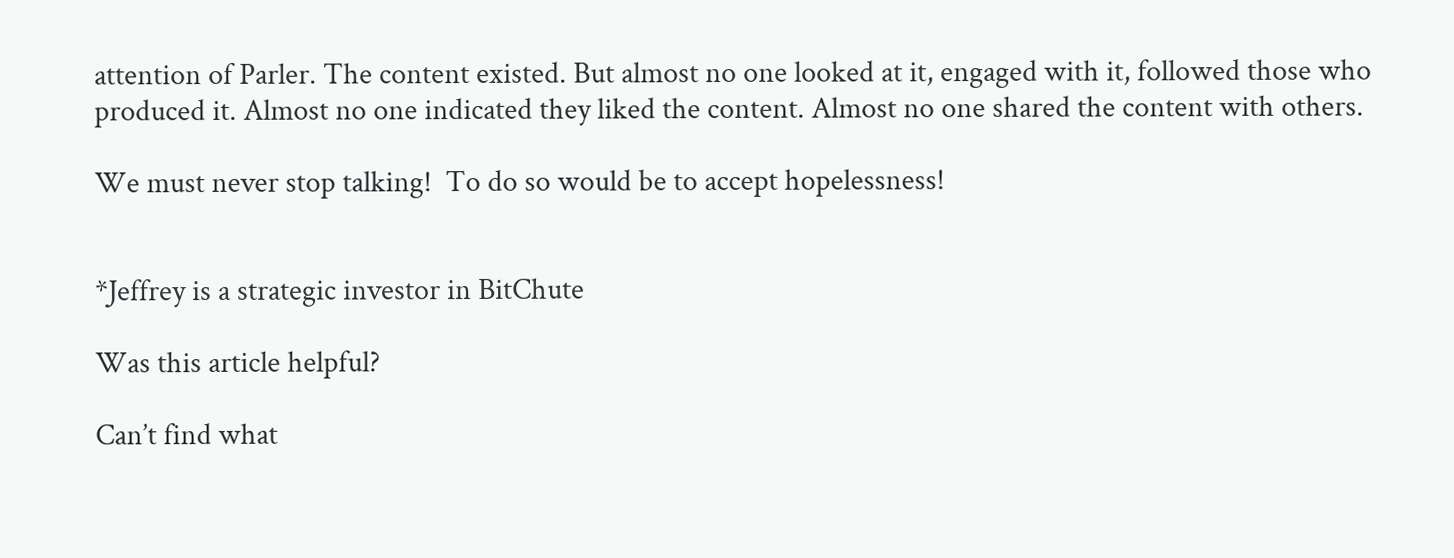attention of Parler. The content existed. But almost no one looked at it, engaged with it, followed those who produced it. Almost no one indicated they liked the content. Almost no one shared the content with others.

We must never stop talking!  To do so would be to accept hopelessness!


*Jeffrey is a strategic investor in BitChute

Was this article helpful?

Can’t find what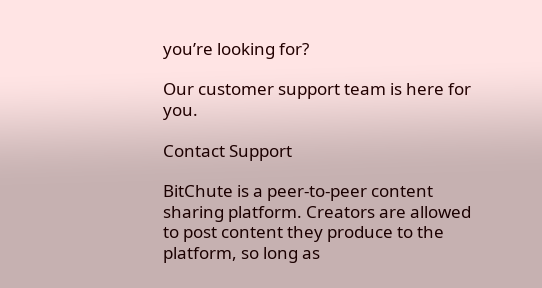you’re looking for?

Our customer support team is here for you.

Contact Support

BitChute is a peer-to-peer content sharing platform. Creators are allowed to post content they produce to the platform, so long as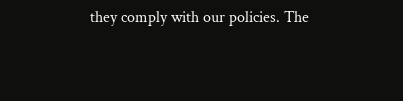they comply with our policies. The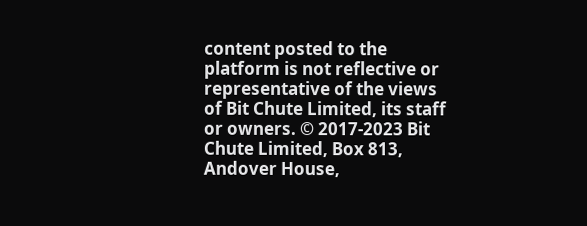content posted to the platform is not reflective or representative of the views of Bit Chute Limited, its staff or owners. © 2017-2023 Bit Chute Limited, Box 813, Andover House,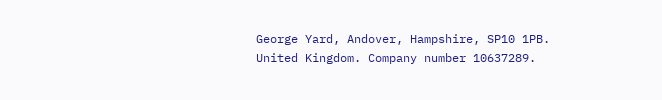George Yard, Andover, Hampshire, SP10 1PB. United Kingdom. Company number 10637289.